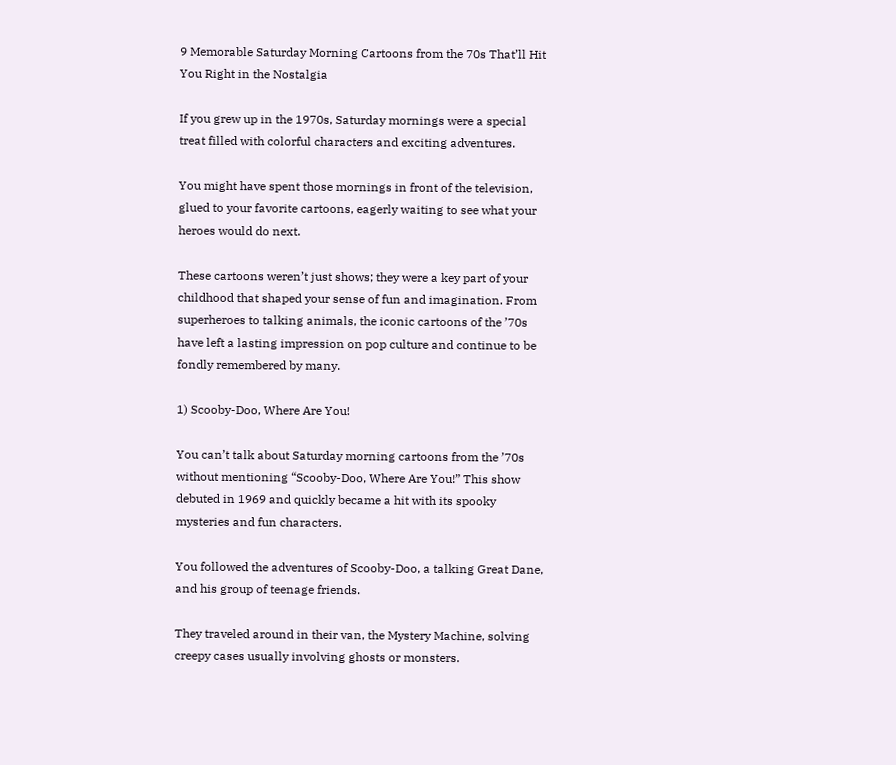9 Memorable Saturday Morning Cartoons from the 70s That’ll Hit You Right in the Nostalgia

If you grew up in the 1970s, Saturday mornings were a special treat filled with colorful characters and exciting adventures.

You might have spent those mornings in front of the television, glued to your favorite cartoons, eagerly waiting to see what your heroes would do next.

These cartoons weren’t just shows; they were a key part of your childhood that shaped your sense of fun and imagination. From superheroes to talking animals, the iconic cartoons of the ’70s have left a lasting impression on pop culture and continue to be fondly remembered by many.

1) Scooby-Doo, Where Are You!

You can’t talk about Saturday morning cartoons from the ’70s without mentioning “Scooby-Doo, Where Are You!” This show debuted in 1969 and quickly became a hit with its spooky mysteries and fun characters.

You followed the adventures of Scooby-Doo, a talking Great Dane, and his group of teenage friends.

They traveled around in their van, the Mystery Machine, solving creepy cases usually involving ghosts or monsters.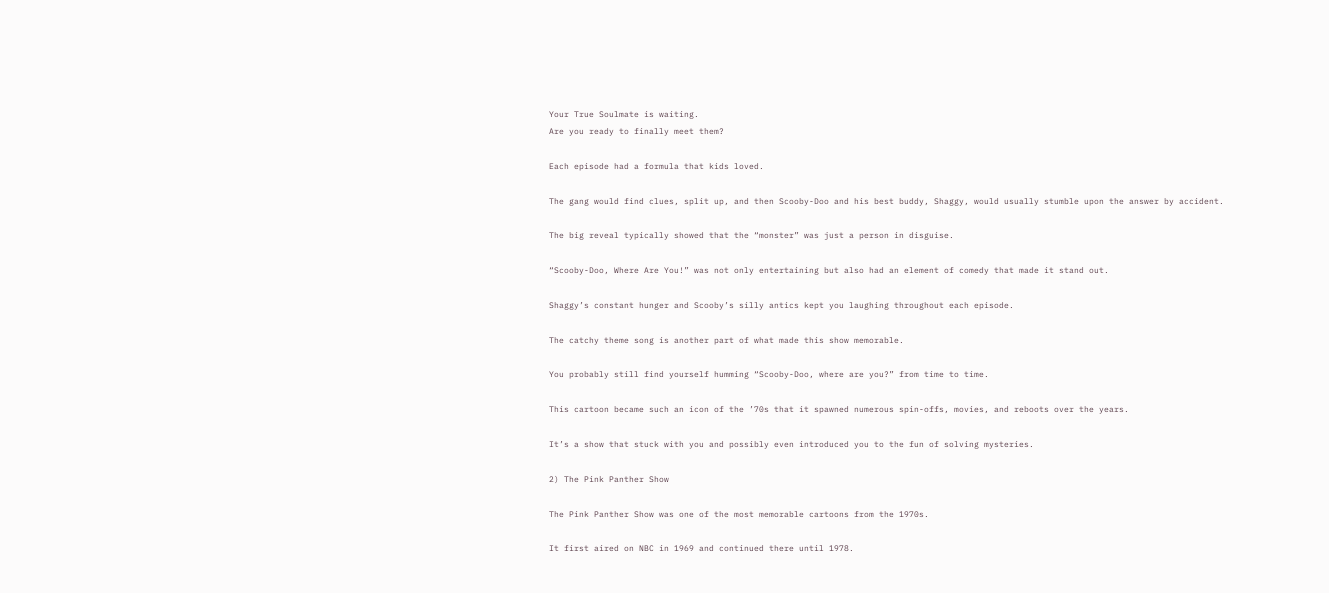Your True Soulmate is waiting.
Are you ready to finally meet them?

Each episode had a formula that kids loved.

The gang would find clues, split up, and then Scooby-Doo and his best buddy, Shaggy, would usually stumble upon the answer by accident.

The big reveal typically showed that the “monster” was just a person in disguise.

“Scooby-Doo, Where Are You!” was not only entertaining but also had an element of comedy that made it stand out.

Shaggy’s constant hunger and Scooby’s silly antics kept you laughing throughout each episode.

The catchy theme song is another part of what made this show memorable.

You probably still find yourself humming “Scooby-Doo, where are you?” from time to time.

This cartoon became such an icon of the ’70s that it spawned numerous spin-offs, movies, and reboots over the years.

It’s a show that stuck with you and possibly even introduced you to the fun of solving mysteries.

2) The Pink Panther Show

The Pink Panther Show was one of the most memorable cartoons from the 1970s.

It first aired on NBC in 1969 and continued there until 1978.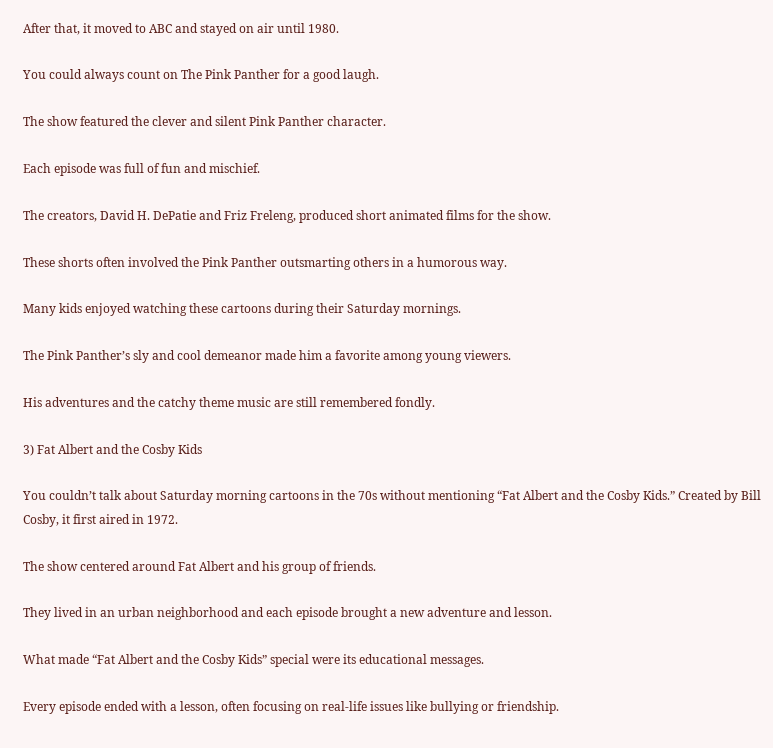After that, it moved to ABC and stayed on air until 1980.

You could always count on The Pink Panther for a good laugh.

The show featured the clever and silent Pink Panther character.

Each episode was full of fun and mischief.

The creators, David H. DePatie and Friz Freleng, produced short animated films for the show.

These shorts often involved the Pink Panther outsmarting others in a humorous way.

Many kids enjoyed watching these cartoons during their Saturday mornings.

The Pink Panther’s sly and cool demeanor made him a favorite among young viewers.

His adventures and the catchy theme music are still remembered fondly.

3) Fat Albert and the Cosby Kids

You couldn’t talk about Saturday morning cartoons in the 70s without mentioning “Fat Albert and the Cosby Kids.” Created by Bill Cosby, it first aired in 1972.

The show centered around Fat Albert and his group of friends.

They lived in an urban neighborhood and each episode brought a new adventure and lesson.

What made “Fat Albert and the Cosby Kids” special were its educational messages.

Every episode ended with a lesson, often focusing on real-life issues like bullying or friendship.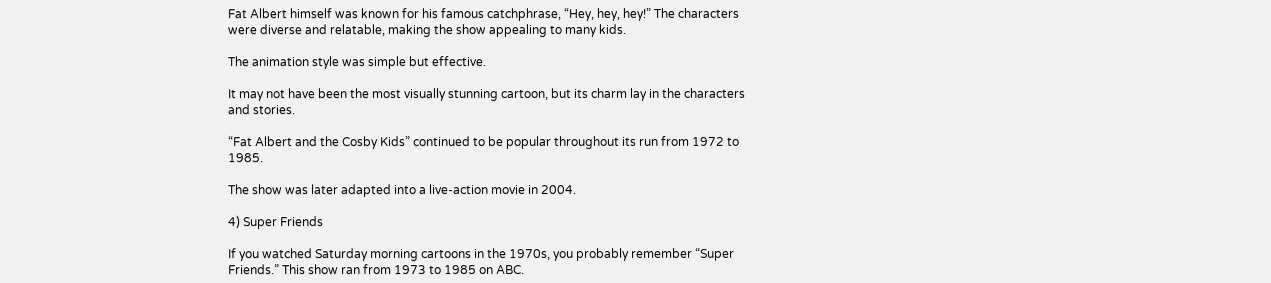Fat Albert himself was known for his famous catchphrase, “Hey, hey, hey!” The characters were diverse and relatable, making the show appealing to many kids.

The animation style was simple but effective.

It may not have been the most visually stunning cartoon, but its charm lay in the characters and stories.

“Fat Albert and the Cosby Kids” continued to be popular throughout its run from 1972 to 1985.

The show was later adapted into a live-action movie in 2004.

4) Super Friends

If you watched Saturday morning cartoons in the 1970s, you probably remember “Super Friends.” This show ran from 1973 to 1985 on ABC.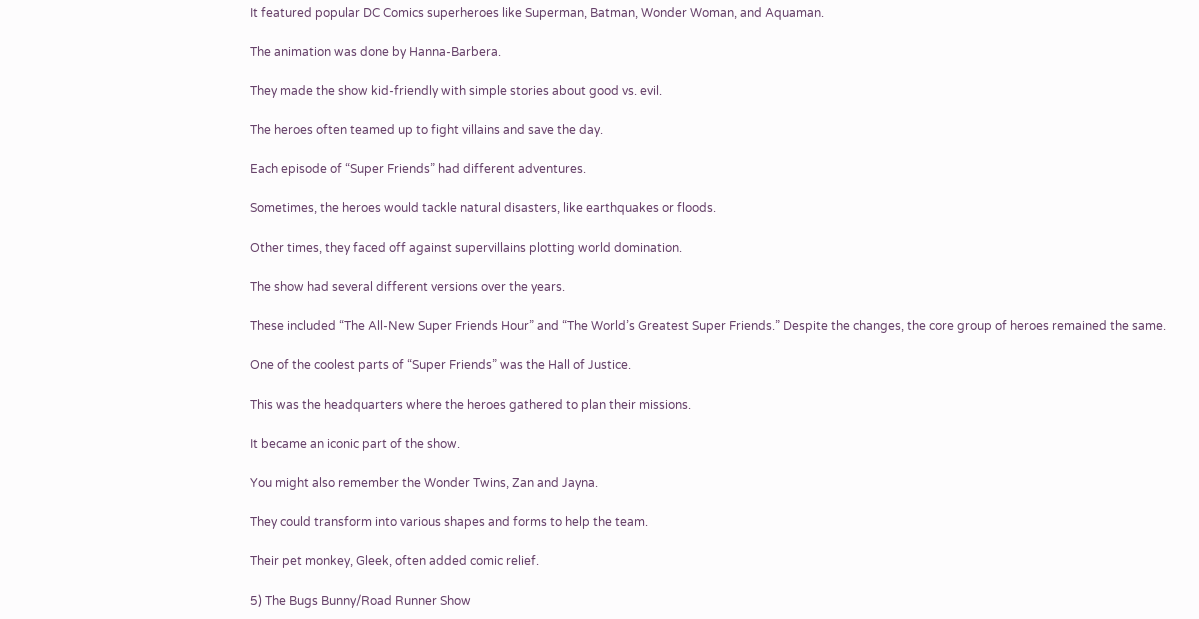It featured popular DC Comics superheroes like Superman, Batman, Wonder Woman, and Aquaman.

The animation was done by Hanna-Barbera.

They made the show kid-friendly with simple stories about good vs. evil.

The heroes often teamed up to fight villains and save the day.

Each episode of “Super Friends” had different adventures.

Sometimes, the heroes would tackle natural disasters, like earthquakes or floods.

Other times, they faced off against supervillains plotting world domination.

The show had several different versions over the years.

These included “The All-New Super Friends Hour” and “The World’s Greatest Super Friends.” Despite the changes, the core group of heroes remained the same.

One of the coolest parts of “Super Friends” was the Hall of Justice.

This was the headquarters where the heroes gathered to plan their missions.

It became an iconic part of the show.

You might also remember the Wonder Twins, Zan and Jayna.

They could transform into various shapes and forms to help the team.

Their pet monkey, Gleek, often added comic relief.

5) The Bugs Bunny/Road Runner Show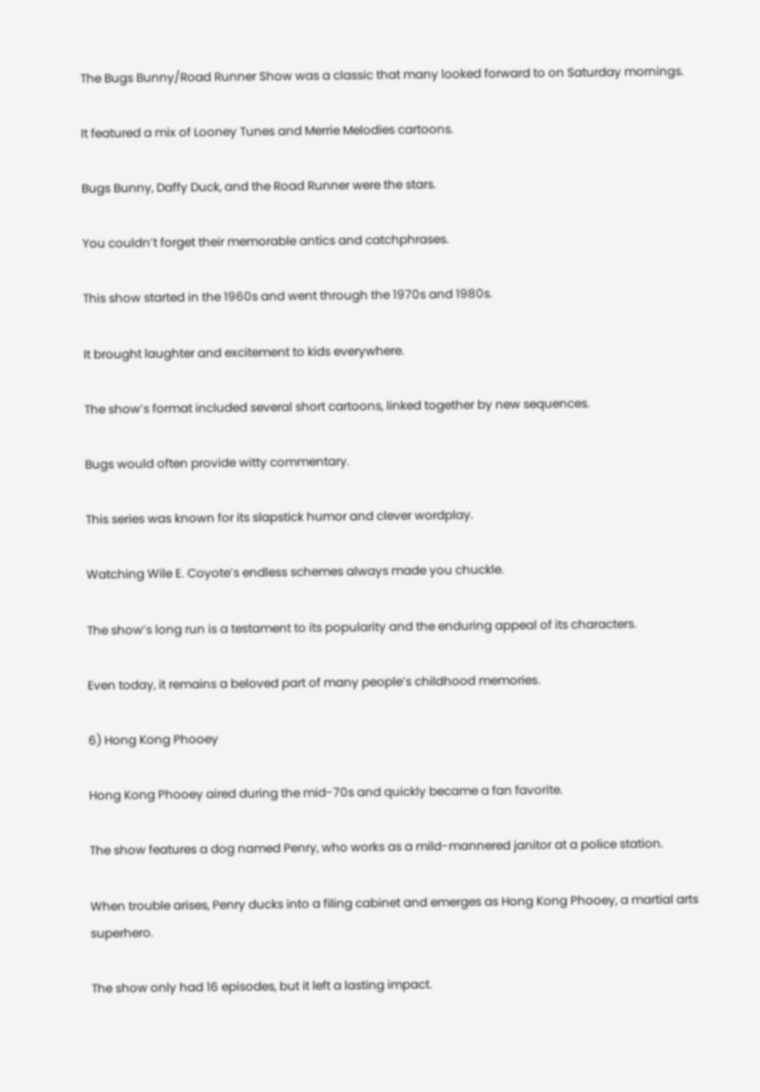The Bugs Bunny/Road Runner Show was a classic that many looked forward to on Saturday mornings.

It featured a mix of Looney Tunes and Merrie Melodies cartoons.

Bugs Bunny, Daffy Duck, and the Road Runner were the stars.

You couldn’t forget their memorable antics and catchphrases.

This show started in the 1960s and went through the 1970s and 1980s.

It brought laughter and excitement to kids everywhere.

The show’s format included several short cartoons, linked together by new sequences.

Bugs would often provide witty commentary.

This series was known for its slapstick humor and clever wordplay.

Watching Wile E. Coyote’s endless schemes always made you chuckle.

The show’s long run is a testament to its popularity and the enduring appeal of its characters.

Even today, it remains a beloved part of many people’s childhood memories.

6) Hong Kong Phooey

Hong Kong Phooey aired during the mid-70s and quickly became a fan favorite.

The show features a dog named Penry, who works as a mild-mannered janitor at a police station.

When trouble arises, Penry ducks into a filing cabinet and emerges as Hong Kong Phooey, a martial arts superhero.

The show only had 16 episodes, but it left a lasting impact.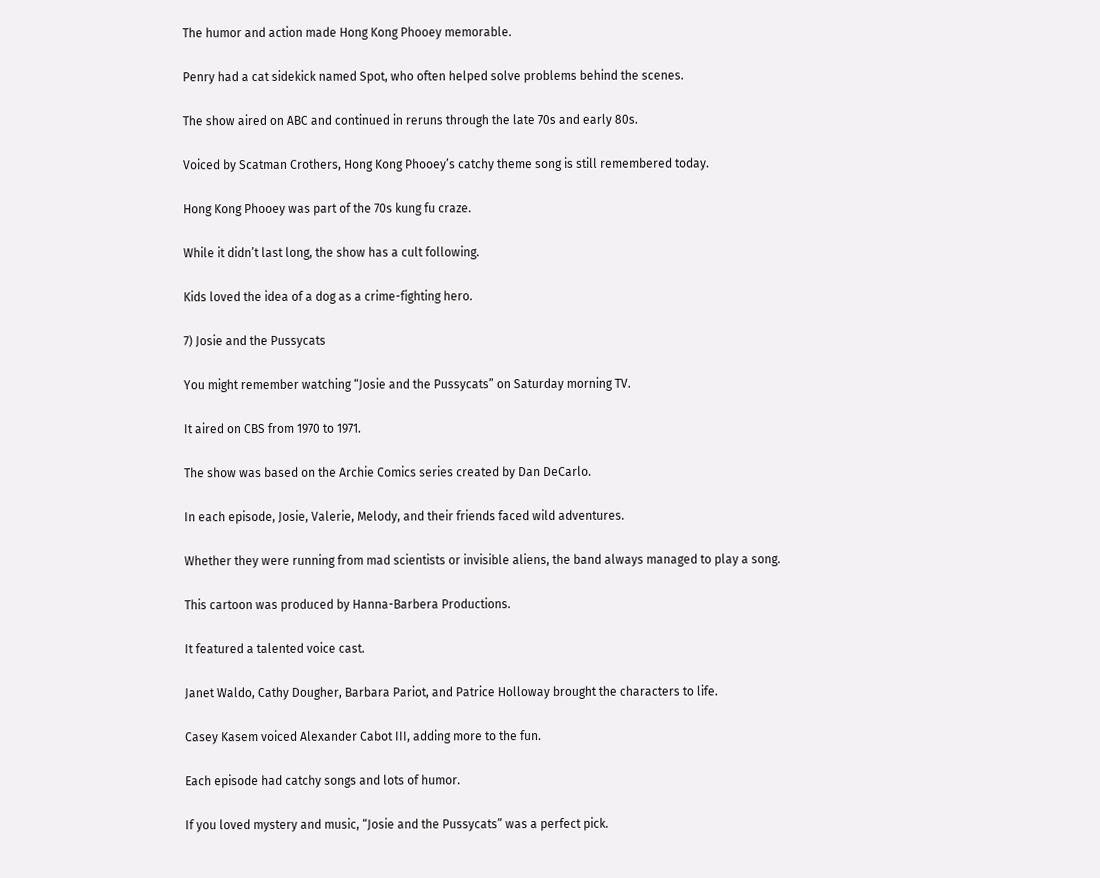The humor and action made Hong Kong Phooey memorable.

Penry had a cat sidekick named Spot, who often helped solve problems behind the scenes.

The show aired on ABC and continued in reruns through the late 70s and early 80s.

Voiced by Scatman Crothers, Hong Kong Phooey’s catchy theme song is still remembered today.

Hong Kong Phooey was part of the 70s kung fu craze.

While it didn’t last long, the show has a cult following.

Kids loved the idea of a dog as a crime-fighting hero.

7) Josie and the Pussycats

You might remember watching “Josie and the Pussycats” on Saturday morning TV.

It aired on CBS from 1970 to 1971.

The show was based on the Archie Comics series created by Dan DeCarlo.

In each episode, Josie, Valerie, Melody, and their friends faced wild adventures.

Whether they were running from mad scientists or invisible aliens, the band always managed to play a song.

This cartoon was produced by Hanna-Barbera Productions.

It featured a talented voice cast.

Janet Waldo, Cathy Dougher, Barbara Pariot, and Patrice Holloway brought the characters to life.

Casey Kasem voiced Alexander Cabot III, adding more to the fun.

Each episode had catchy songs and lots of humor.

If you loved mystery and music, “Josie and the Pussycats” was a perfect pick.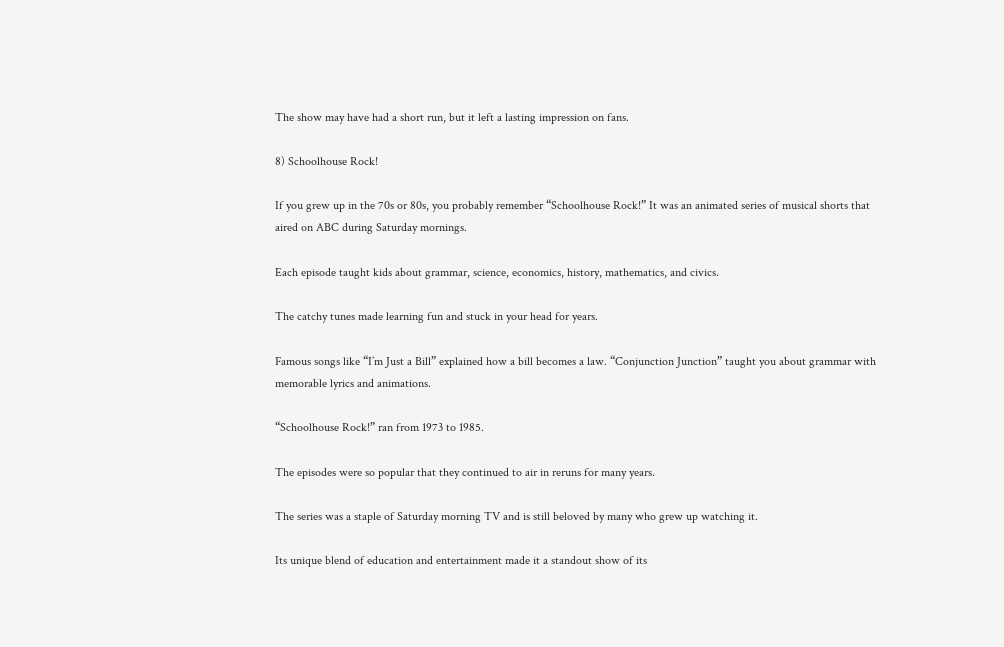The show may have had a short run, but it left a lasting impression on fans.

8) Schoolhouse Rock!

If you grew up in the 70s or 80s, you probably remember “Schoolhouse Rock!” It was an animated series of musical shorts that aired on ABC during Saturday mornings.

Each episode taught kids about grammar, science, economics, history, mathematics, and civics.

The catchy tunes made learning fun and stuck in your head for years.

Famous songs like “I’m Just a Bill” explained how a bill becomes a law. “Conjunction Junction” taught you about grammar with memorable lyrics and animations.

“Schoolhouse Rock!” ran from 1973 to 1985.

The episodes were so popular that they continued to air in reruns for many years.

The series was a staple of Saturday morning TV and is still beloved by many who grew up watching it.

Its unique blend of education and entertainment made it a standout show of its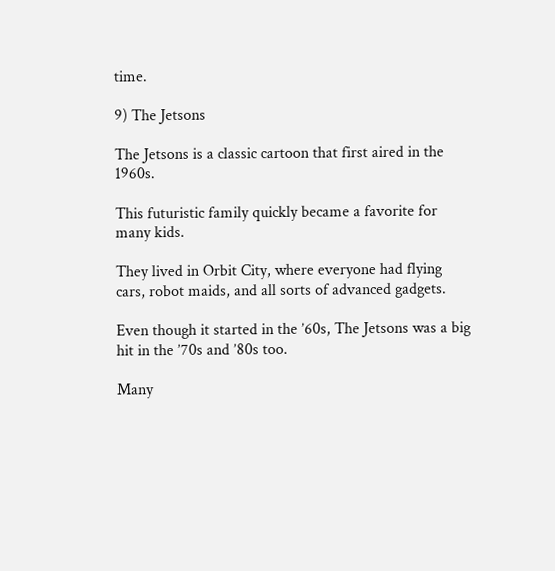time.

9) The Jetsons

The Jetsons is a classic cartoon that first aired in the 1960s.

This futuristic family quickly became a favorite for many kids.

They lived in Orbit City, where everyone had flying cars, robot maids, and all sorts of advanced gadgets.

Even though it started in the ’60s, The Jetsons was a big hit in the ’70s and ’80s too.

Many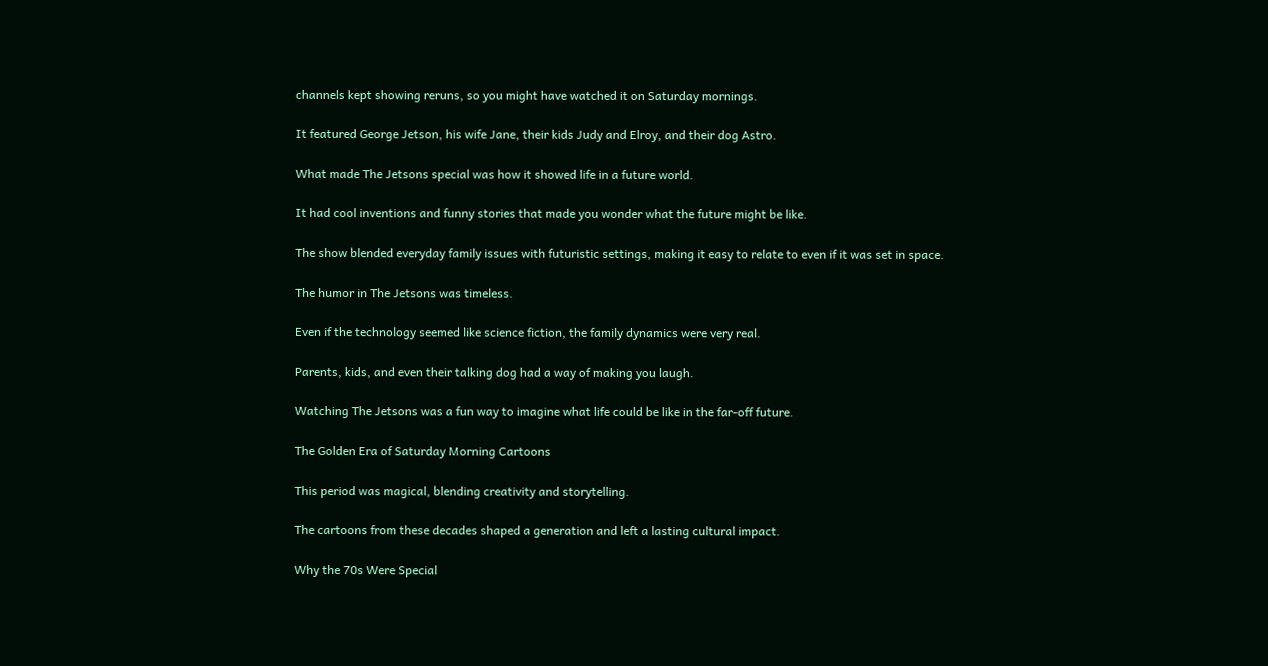channels kept showing reruns, so you might have watched it on Saturday mornings.

It featured George Jetson, his wife Jane, their kids Judy and Elroy, and their dog Astro.

What made The Jetsons special was how it showed life in a future world.

It had cool inventions and funny stories that made you wonder what the future might be like.

The show blended everyday family issues with futuristic settings, making it easy to relate to even if it was set in space.

The humor in The Jetsons was timeless.

Even if the technology seemed like science fiction, the family dynamics were very real.

Parents, kids, and even their talking dog had a way of making you laugh.

Watching The Jetsons was a fun way to imagine what life could be like in the far-off future.

The Golden Era of Saturday Morning Cartoons

This period was magical, blending creativity and storytelling.

The cartoons from these decades shaped a generation and left a lasting cultural impact.

Why the 70s Were Special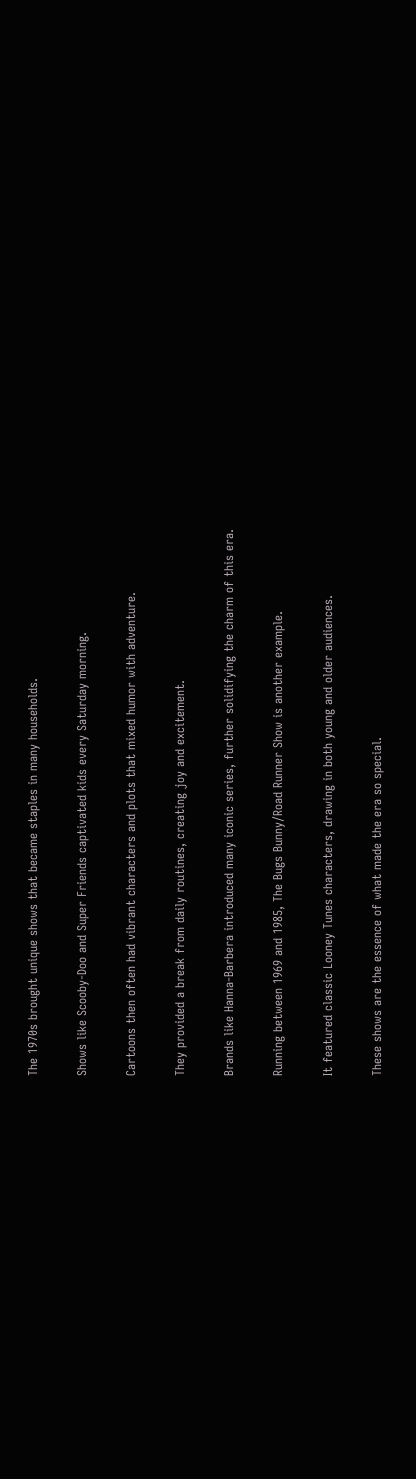The 1970s brought unique shows that became staples in many households.

Shows like Scooby-Doo and Super Friends captivated kids every Saturday morning.

Cartoons then often had vibrant characters and plots that mixed humor with adventure.

They provided a break from daily routines, creating joy and excitement.

Brands like Hanna-Barbera introduced many iconic series, further solidifying the charm of this era.

Running between 1969 and 1985, The Bugs Bunny/Road Runner Show is another example.

It featured classic Looney Tunes characters, drawing in both young and older audiences.

These shows are the essence of what made the era so special.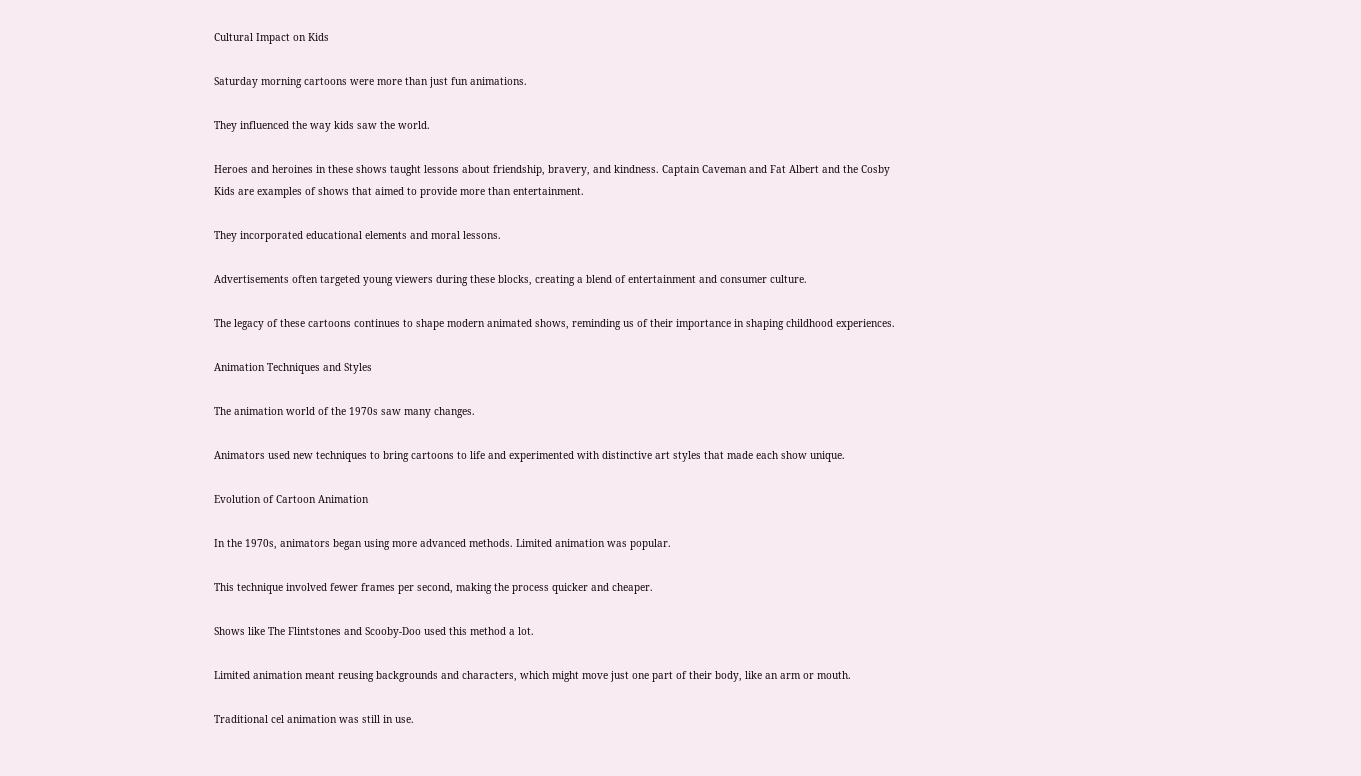Cultural Impact on Kids

Saturday morning cartoons were more than just fun animations.

They influenced the way kids saw the world.

Heroes and heroines in these shows taught lessons about friendship, bravery, and kindness. Captain Caveman and Fat Albert and the Cosby Kids are examples of shows that aimed to provide more than entertainment.

They incorporated educational elements and moral lessons.

Advertisements often targeted young viewers during these blocks, creating a blend of entertainment and consumer culture.

The legacy of these cartoons continues to shape modern animated shows, reminding us of their importance in shaping childhood experiences.

Animation Techniques and Styles

The animation world of the 1970s saw many changes.

Animators used new techniques to bring cartoons to life and experimented with distinctive art styles that made each show unique.

Evolution of Cartoon Animation

In the 1970s, animators began using more advanced methods. Limited animation was popular.

This technique involved fewer frames per second, making the process quicker and cheaper.

Shows like The Flintstones and Scooby-Doo used this method a lot.

Limited animation meant reusing backgrounds and characters, which might move just one part of their body, like an arm or mouth.

Traditional cel animation was still in use.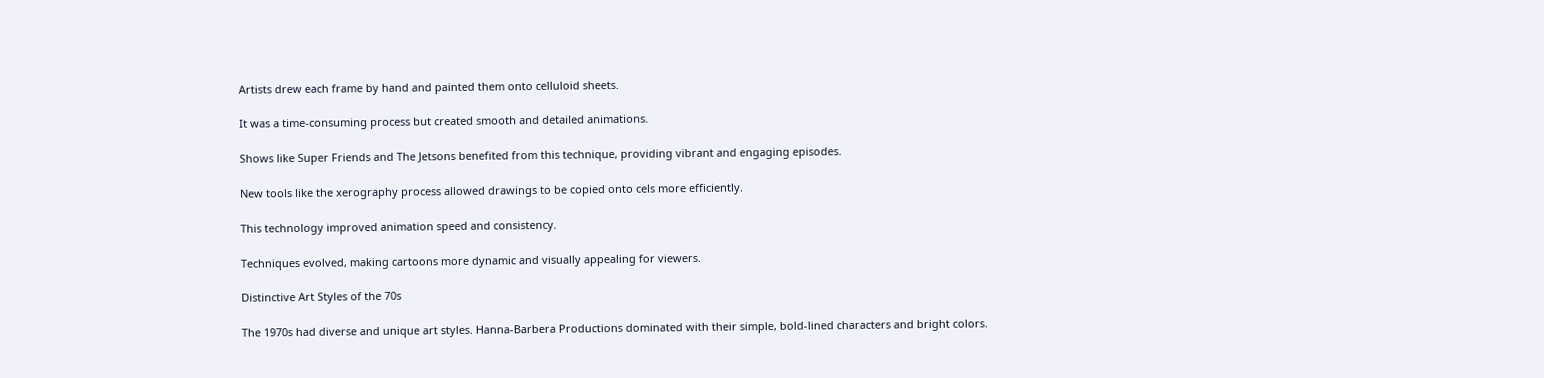Artists drew each frame by hand and painted them onto celluloid sheets.

It was a time-consuming process but created smooth and detailed animations.

Shows like Super Friends and The Jetsons benefited from this technique, providing vibrant and engaging episodes.

New tools like the xerography process allowed drawings to be copied onto cels more efficiently.

This technology improved animation speed and consistency.

Techniques evolved, making cartoons more dynamic and visually appealing for viewers.

Distinctive Art Styles of the 70s

The 1970s had diverse and unique art styles. Hanna-Barbera Productions dominated with their simple, bold-lined characters and bright colors.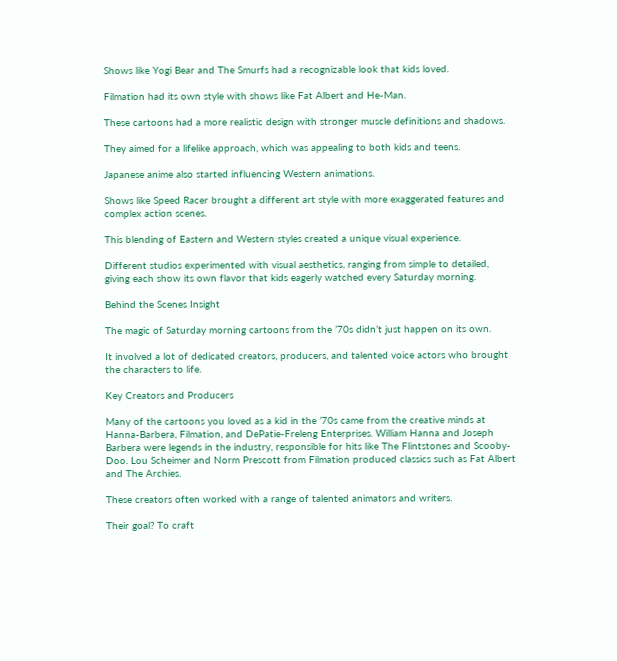Shows like Yogi Bear and The Smurfs had a recognizable look that kids loved.

Filmation had its own style with shows like Fat Albert and He-Man.

These cartoons had a more realistic design with stronger muscle definitions and shadows.

They aimed for a lifelike approach, which was appealing to both kids and teens.

Japanese anime also started influencing Western animations.

Shows like Speed Racer brought a different art style with more exaggerated features and complex action scenes.

This blending of Eastern and Western styles created a unique visual experience.

Different studios experimented with visual aesthetics, ranging from simple to detailed, giving each show its own flavor that kids eagerly watched every Saturday morning.

Behind the Scenes Insight

The magic of Saturday morning cartoons from the ’70s didn’t just happen on its own.

It involved a lot of dedicated creators, producers, and talented voice actors who brought the characters to life.

Key Creators and Producers

Many of the cartoons you loved as a kid in the ’70s came from the creative minds at Hanna-Barbera, Filmation, and DePatie-Freleng Enterprises. William Hanna and Joseph Barbera were legends in the industry, responsible for hits like The Flintstones and Scooby-Doo. Lou Scheimer and Norm Prescott from Filmation produced classics such as Fat Albert and The Archies.

These creators often worked with a range of talented animators and writers.

Their goal? To craft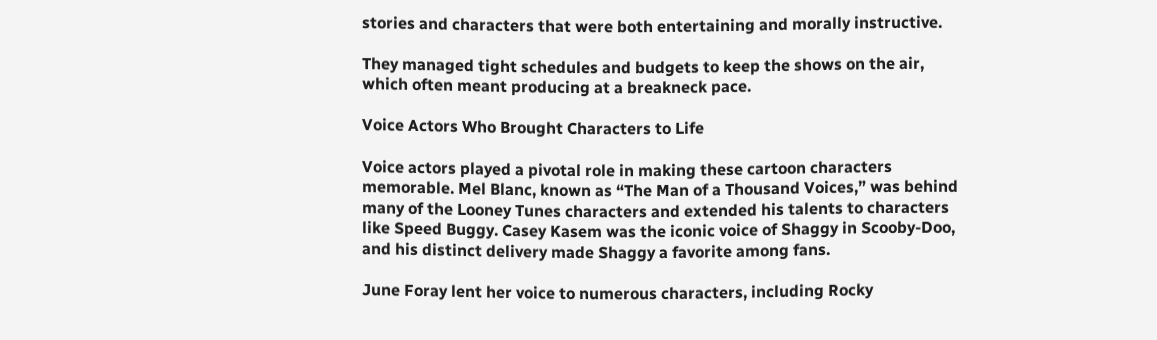stories and characters that were both entertaining and morally instructive.

They managed tight schedules and budgets to keep the shows on the air, which often meant producing at a breakneck pace.

Voice Actors Who Brought Characters to Life

Voice actors played a pivotal role in making these cartoon characters memorable. Mel Blanc, known as “The Man of a Thousand Voices,” was behind many of the Looney Tunes characters and extended his talents to characters like Speed Buggy. Casey Kasem was the iconic voice of Shaggy in Scooby-Doo, and his distinct delivery made Shaggy a favorite among fans.

June Foray lent her voice to numerous characters, including Rocky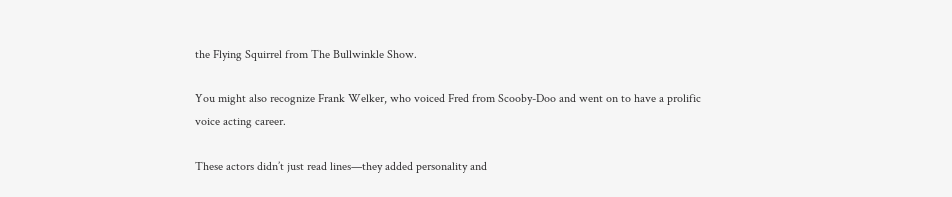the Flying Squirrel from The Bullwinkle Show.

You might also recognize Frank Welker, who voiced Fred from Scooby-Doo and went on to have a prolific voice acting career.

These actors didn’t just read lines—they added personality and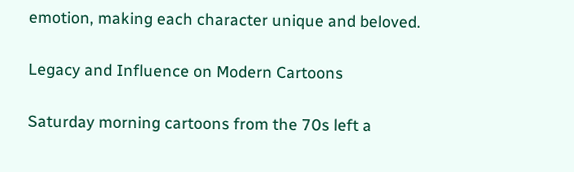emotion, making each character unique and beloved.

Legacy and Influence on Modern Cartoons

Saturday morning cartoons from the 70s left a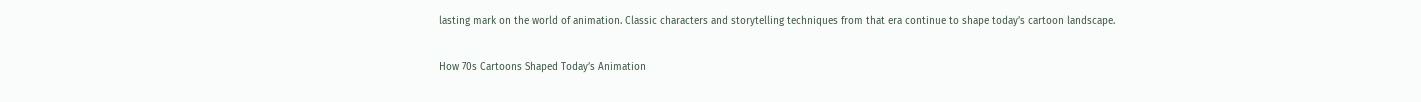lasting mark on the world of animation. Classic characters and storytelling techniques from that era continue to shape today’s cartoon landscape.

How 70s Cartoons Shaped Today’s Animation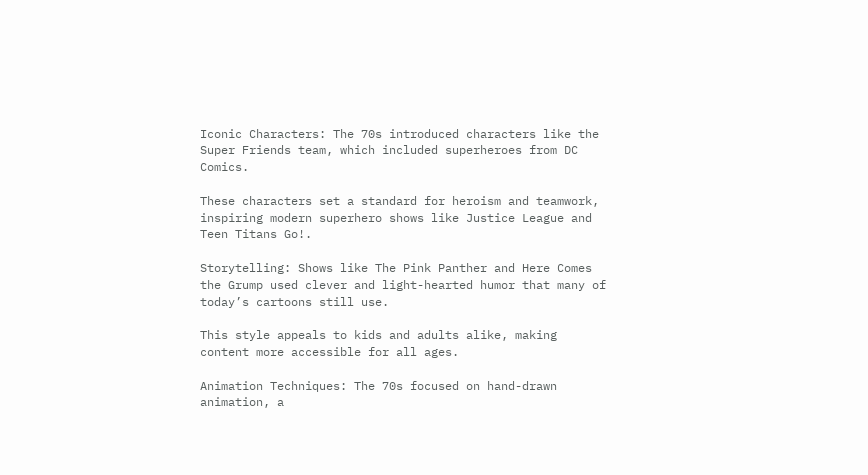Iconic Characters: The 70s introduced characters like the Super Friends team, which included superheroes from DC Comics.

These characters set a standard for heroism and teamwork, inspiring modern superhero shows like Justice League and Teen Titans Go!.

Storytelling: Shows like The Pink Panther and Here Comes the Grump used clever and light-hearted humor that many of today’s cartoons still use.

This style appeals to kids and adults alike, making content more accessible for all ages.

Animation Techniques: The 70s focused on hand-drawn animation, a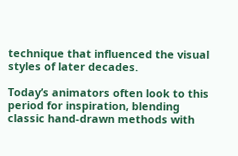technique that influenced the visual styles of later decades.

Today’s animators often look to this period for inspiration, blending classic hand-drawn methods with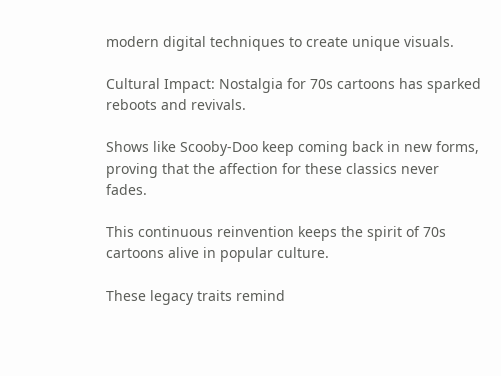modern digital techniques to create unique visuals.

Cultural Impact: Nostalgia for 70s cartoons has sparked reboots and revivals.

Shows like Scooby-Doo keep coming back in new forms, proving that the affection for these classics never fades.

This continuous reinvention keeps the spirit of 70s cartoons alive in popular culture.

These legacy traits remind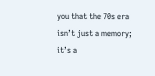you that the 70s era isn’t just a memory; it’s a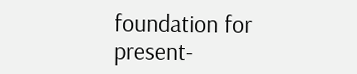foundation for present-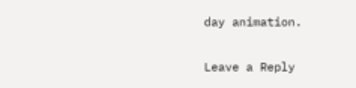day animation.

Leave a Reply